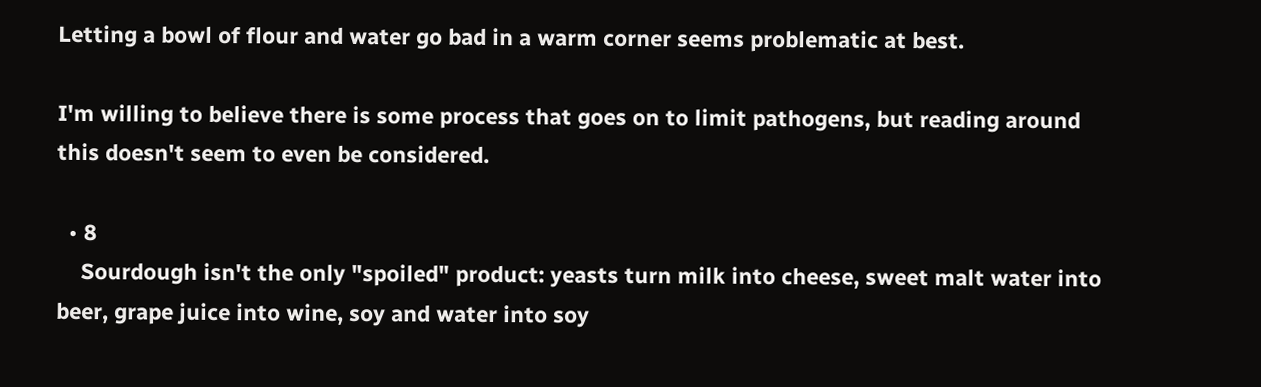Letting a bowl of flour and water go bad in a warm corner seems problematic at best.

I'm willing to believe there is some process that goes on to limit pathogens, but reading around this doesn't seem to even be considered.

  • 8
    Sourdough isn't the only "spoiled" product: yeasts turn milk into cheese, sweet malt water into beer, grape juice into wine, soy and water into soy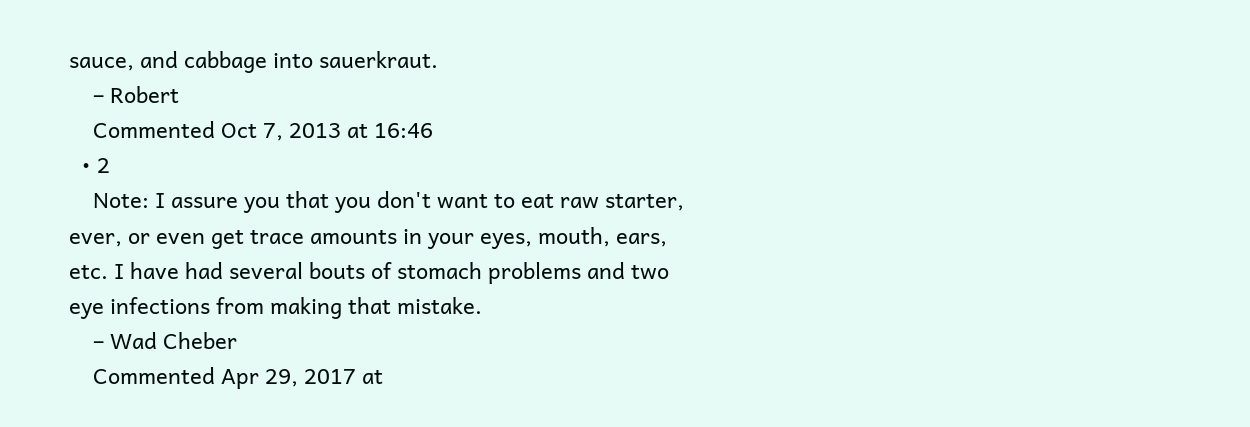sauce, and cabbage into sauerkraut.
    – Robert
    Commented Oct 7, 2013 at 16:46
  • 2
    Note: I assure you that you don't want to eat raw starter, ever, or even get trace amounts in your eyes, mouth, ears, etc. I have had several bouts of stomach problems and two eye infections from making that mistake.
    – Wad Cheber
    Commented Apr 29, 2017 at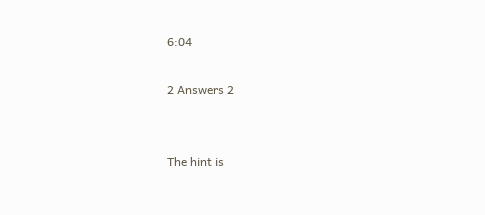6:04

2 Answers 2


The hint is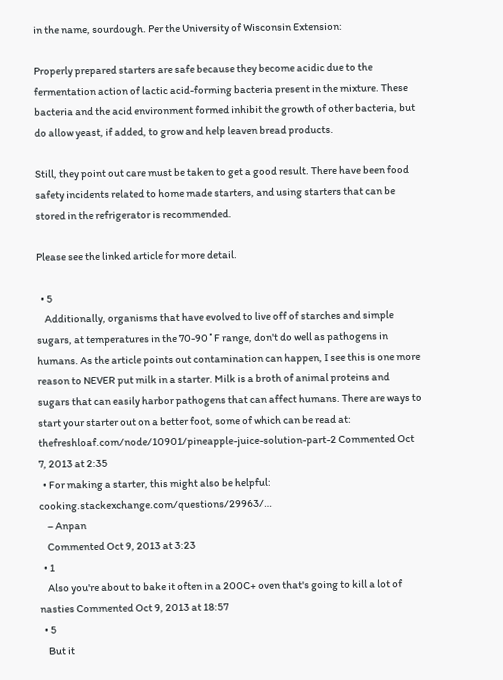in the name, sourdough. Per the University of Wisconsin Extension:

Properly prepared starters are safe because they become acidic due to the fermentation action of lactic acid-forming bacteria present in the mixture. These bacteria and the acid environment formed inhibit the growth of other bacteria, but do allow yeast, if added, to grow and help leaven bread products.

Still, they point out care must be taken to get a good result. There have been food safety incidents related to home made starters, and using starters that can be stored in the refrigerator is recommended.

Please see the linked article for more detail.

  • 5
    Additionally, organisms that have evolved to live off of starches and simple sugars, at temperatures in the 70-90˚F range, don't do well as pathogens in humans. As the article points out contamination can happen, I see this is one more reason to NEVER put milk in a starter. Milk is a broth of animal proteins and sugars that can easily harbor pathogens that can affect humans. There are ways to start your starter out on a better foot, some of which can be read at: thefreshloaf.com/node/10901/pineapple-juice-solution-part-2 Commented Oct 7, 2013 at 2:35
  • For making a starter, this might also be helpful: cooking.stackexchange.com/questions/29963/…
    – Anpan
    Commented Oct 9, 2013 at 3:23
  • 1
    Also you're about to bake it often in a 200C+ oven that's going to kill a lot of nasties Commented Oct 9, 2013 at 18:57
  • 5
    But it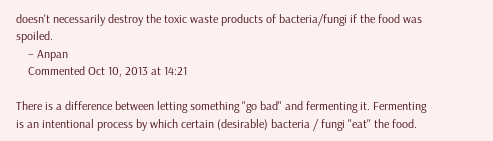doesn't necessarily destroy the toxic waste products of bacteria/fungi if the food was spoiled.
    – Anpan
    Commented Oct 10, 2013 at 14:21

There is a difference between letting something "go bad" and fermenting it. Fermenting is an intentional process by which certain (desirable) bacteria / fungi "eat" the food.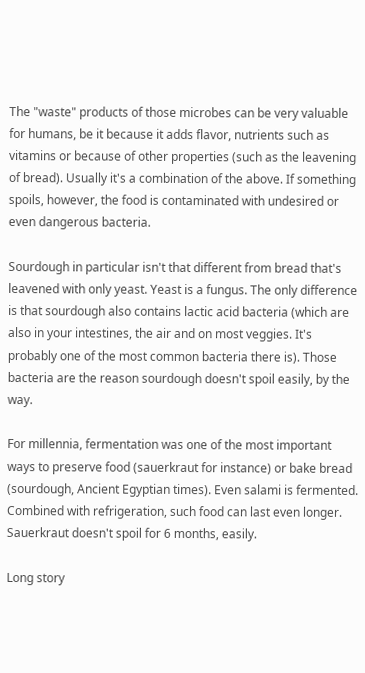The "waste" products of those microbes can be very valuable for humans, be it because it adds flavor, nutrients such as vitamins or because of other properties (such as the leavening of bread). Usually it's a combination of the above. If something spoils, however, the food is contaminated with undesired or even dangerous bacteria.

Sourdough in particular isn't that different from bread that's leavened with only yeast. Yeast is a fungus. The only difference is that sourdough also contains lactic acid bacteria (which are also in your intestines, the air and on most veggies. It's probably one of the most common bacteria there is). Those bacteria are the reason sourdough doesn't spoil easily, by the way.

For millennia, fermentation was one of the most important ways to preserve food (sauerkraut for instance) or bake bread (sourdough, Ancient Egyptian times). Even salami is fermented. Combined with refrigeration, such food can last even longer. Sauerkraut doesn't spoil for 6 months, easily.

Long story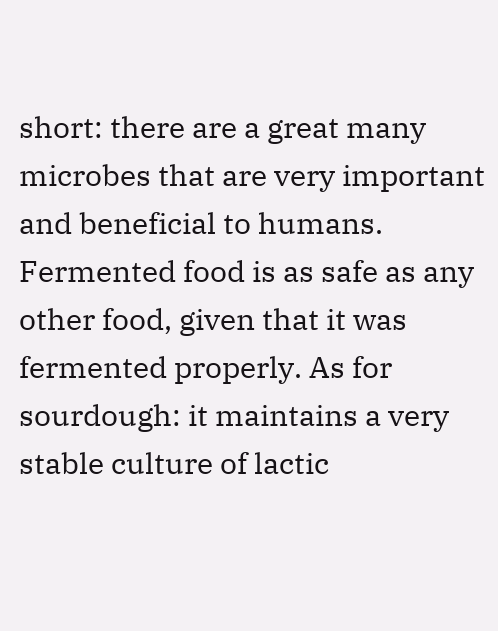short: there are a great many microbes that are very important and beneficial to humans. Fermented food is as safe as any other food, given that it was fermented properly. As for sourdough: it maintains a very stable culture of lactic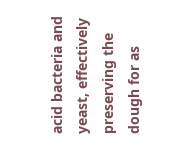acid bacteria and yeast, effectively preserving the dough for as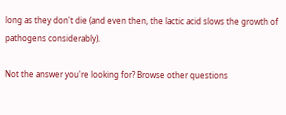long as they don't die (and even then, the lactic acid slows the growth of pathogens considerably).

Not the answer you're looking for? Browse other questions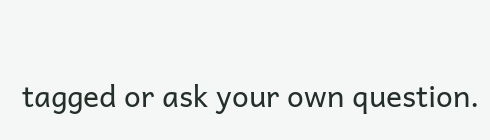tagged or ask your own question.